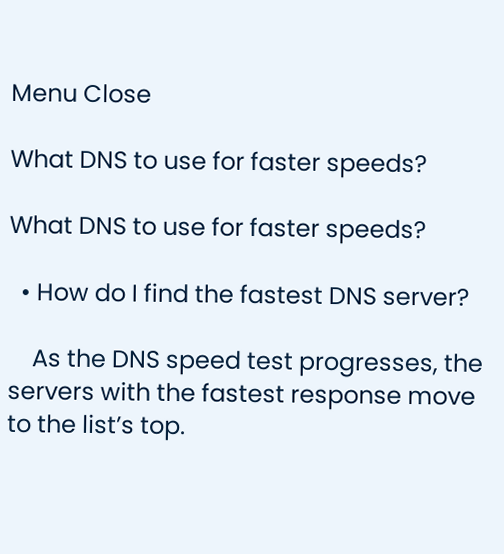Menu Close

What DNS to use for faster speeds?

What DNS to use for faster speeds?

  • How do I find the fastest DNS server?

    As the DNS speed test progresses, the servers with the fastest response move to the list’s top.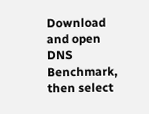Download and open DNS Benchmark, then select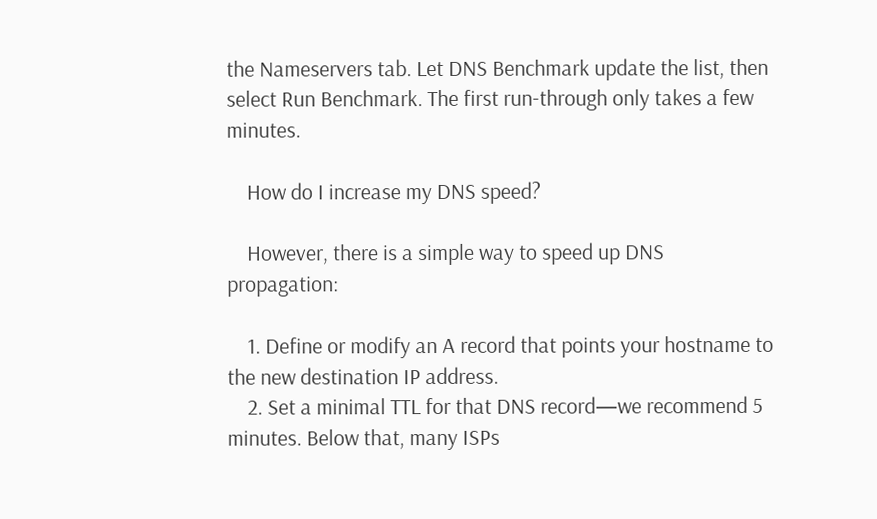the Nameservers tab. Let DNS Benchmark update the list, then select Run Benchmark. The first run-through only takes a few minutes.

    How do I increase my DNS speed?

    However, there is a simple way to speed up DNS propagation:

    1. Define or modify an A record that points your hostname to the new destination IP address.
    2. Set a minimal TTL for that DNS record—we recommend 5 minutes. Below that, many ISPs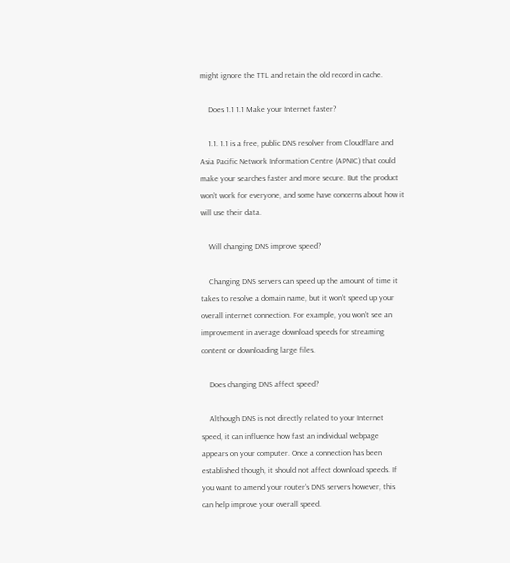might ignore the TTL and retain the old record in cache.

    Does 1.1 1.1 Make your Internet faster?

    1.1. 1.1 is a free, public DNS resolver from Cloudflare and Asia Pacific Network Information Centre (APNIC) that could make your searches faster and more secure. But the product won’t work for everyone, and some have concerns about how it will use their data.

    Will changing DNS improve speed?

    Changing DNS servers can speed up the amount of time it takes to resolve a domain name, but it won’t speed up your overall internet connection. For example, you won’t see an improvement in average download speeds for streaming content or downloading large files.

    Does changing DNS affect speed?

    Although DNS is not directly related to your Internet speed, it can influence how fast an individual webpage appears on your computer. Once a connection has been established though, it should not affect download speeds. If you want to amend your router’s DNS servers however, this can help improve your overall speed.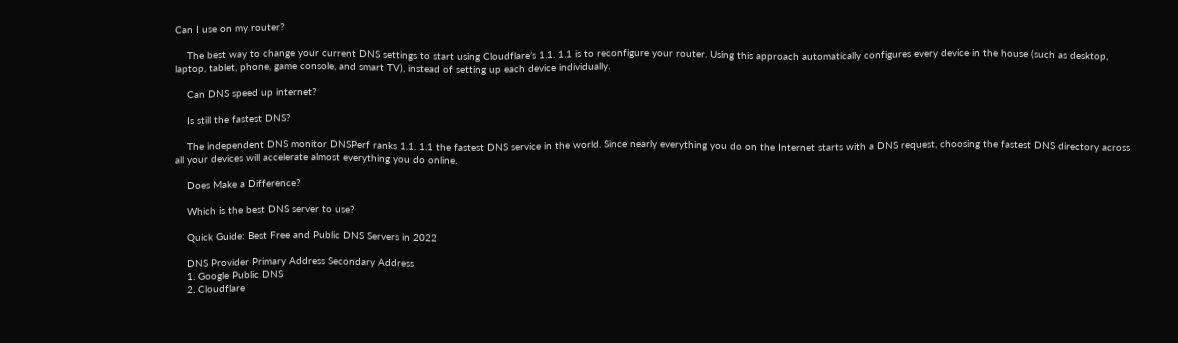Can I use on my router?

    The best way to change your current DNS settings to start using Cloudflare’s 1.1. 1.1 is to reconfigure your router. Using this approach automatically configures every device in the house (such as desktop, laptop, tablet, phone, game console, and smart TV), instead of setting up each device individually.

    Can DNS speed up internet?

    Is still the fastest DNS?

    The independent DNS monitor DNSPerf ranks 1.1. 1.1 the fastest DNS service in the world. Since nearly everything you do on the Internet starts with a DNS request, choosing the fastest DNS directory across all your devices will accelerate almost everything you do online.

    Does Make a Difference?

    Which is the best DNS server to use?

    Quick Guide: Best Free and Public DNS Servers in 2022

    DNS Provider Primary Address Secondary Address
    1. Google Public DNS
    2. Cloudflare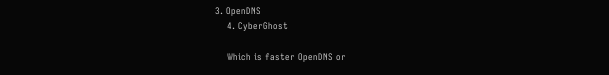3. OpenDNS
    4. CyberGhost

    Which is faster OpenDNS or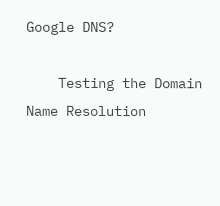Google DNS?

    Testing the Domain Name Resolution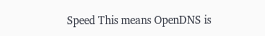Speed This means OpenDNS is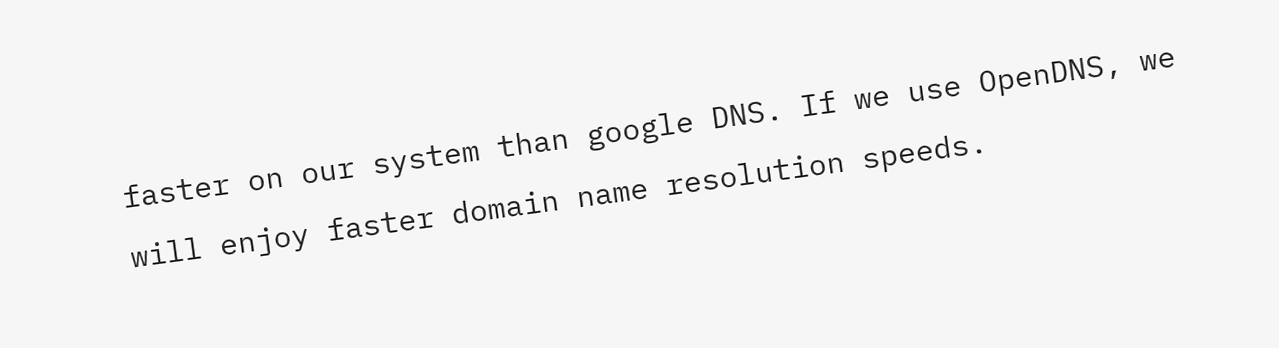faster on our system than google DNS. If we use OpenDNS, we will enjoy faster domain name resolution speeds.